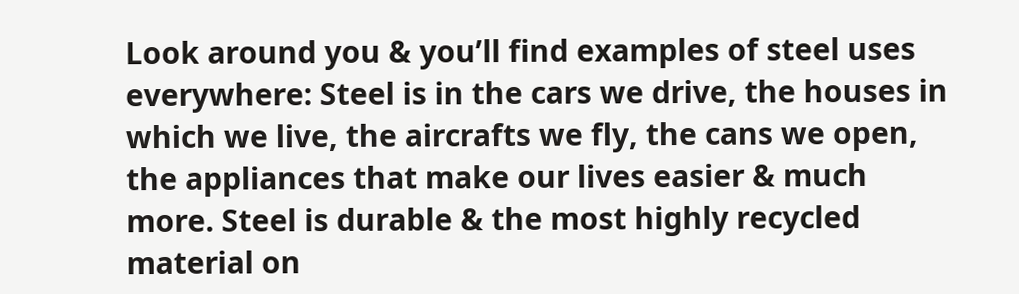Look around you & you’ll find examples of steel uses everywhere: Steel is in the cars we drive, the houses in which we live, the aircrafts we fly, the cans we open, the appliances that make our lives easier & much more. Steel is durable & the most highly recycled material on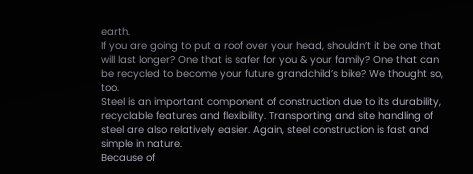earth.
If you are going to put a roof over your head, shouldn’t it be one that will last longer? One that is safer for you & your family? One that can be recycled to become your future grandchild’s bike? We thought so, too.
Steel is an important component of construction due to its durability, recyclable features and flexibility. Transporting and site handling of steel are also relatively easier. Again, steel construction is fast and simple in nature.
Because of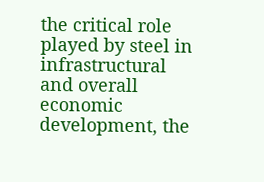the critical role played by steel in infrastructural and overall economic development, the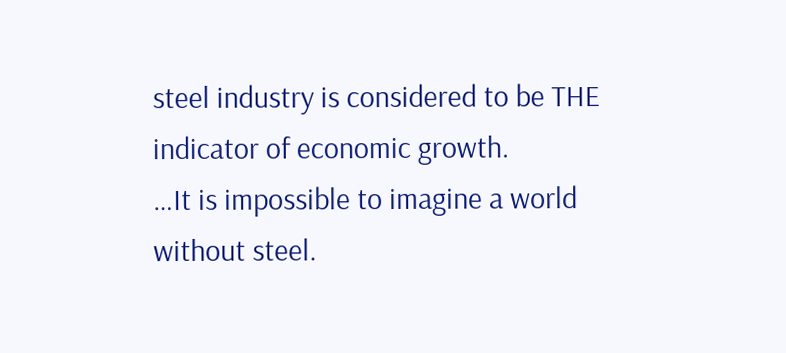steel industry is considered to be THE indicator of economic growth.
…It is impossible to imagine a world without steel.